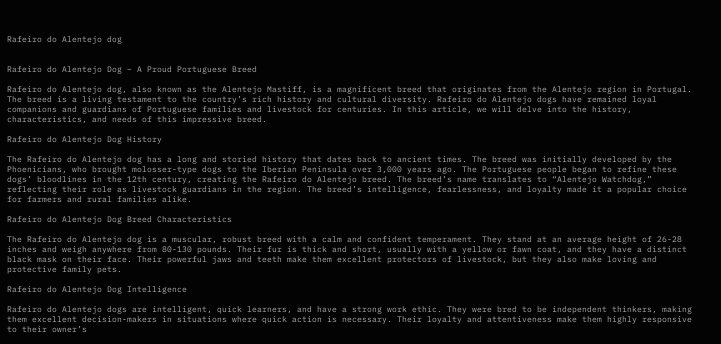Rafeiro do Alentejo dog


Rafeiro do Alentejo Dog – A Proud Portuguese Breed

Rafeiro do Alentejo dog, also known as the Alentejo Mastiff, is a magnificent breed that originates from the Alentejo region in Portugal. The breed is a living testament to the country’s rich history and cultural diversity. Rafeiro do Alentejo dogs have remained loyal companions and guardians of Portuguese families and livestock for centuries. In this article, we will delve into the history, characteristics, and needs of this impressive breed.

Rafeiro do Alentejo Dog History

The Rafeiro do Alentejo dog has a long and storied history that dates back to ancient times. The breed was initially developed by the Phoenicians, who brought molosser-type dogs to the Iberian Peninsula over 3,000 years ago. The Portuguese people began to refine these dogs’ bloodlines in the 12th century, creating the Rafeiro do Alentejo breed. The breed’s name translates to “Alentejo Watchdog,” reflecting their role as livestock guardians in the region. The breed’s intelligence, fearlessness, and loyalty made it a popular choice for farmers and rural families alike.

Rafeiro do Alentejo Dog Breed Characteristics

The Rafeiro do Alentejo dog is a muscular, robust breed with a calm and confident temperament. They stand at an average height of 26-28 inches and weigh anywhere from 80-130 pounds. Their fur is thick and short, usually with a yellow or fawn coat, and they have a distinct black mask on their face. Their powerful jaws and teeth make them excellent protectors of livestock, but they also make loving and protective family pets.

Rafeiro do Alentejo Dog Intelligence

Rafeiro do Alentejo dogs are intelligent, quick learners, and have a strong work ethic. They were bred to be independent thinkers, making them excellent decision-makers in situations where quick action is necessary. Their loyalty and attentiveness make them highly responsive to their owner’s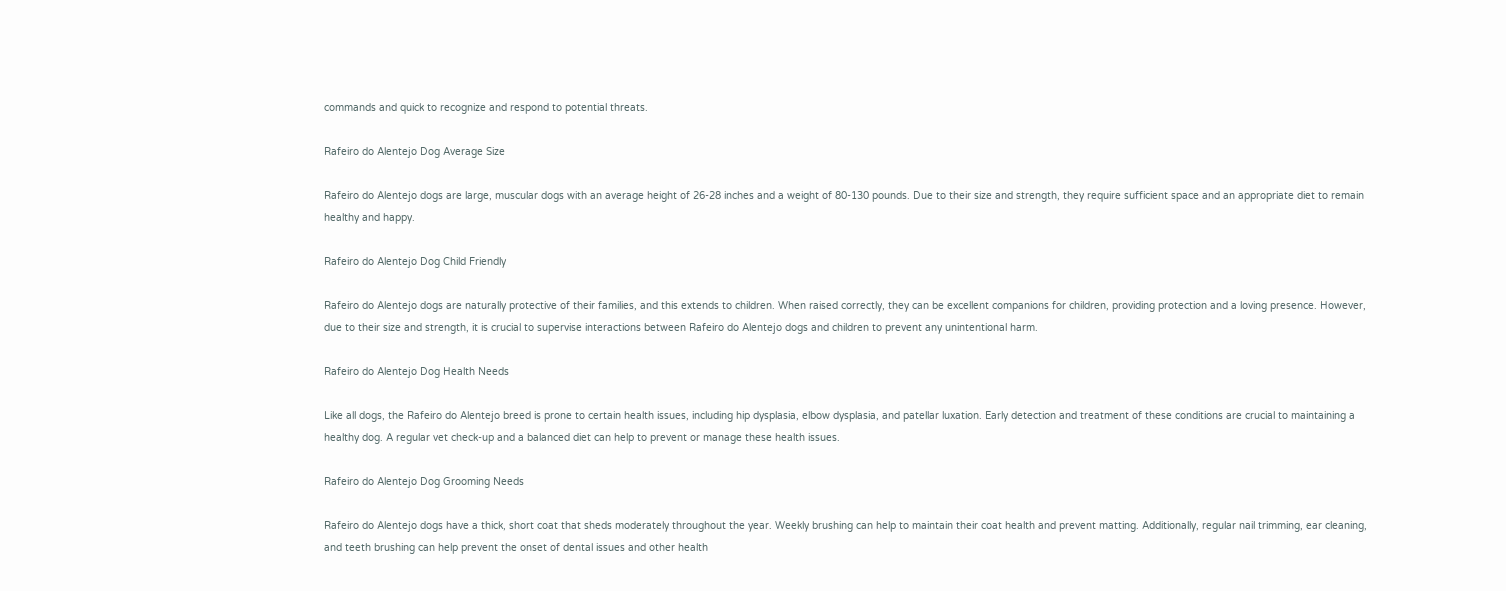commands and quick to recognize and respond to potential threats.

Rafeiro do Alentejo Dog Average Size

Rafeiro do Alentejo dogs are large, muscular dogs with an average height of 26-28 inches and a weight of 80-130 pounds. Due to their size and strength, they require sufficient space and an appropriate diet to remain healthy and happy.

Rafeiro do Alentejo Dog Child Friendly

Rafeiro do Alentejo dogs are naturally protective of their families, and this extends to children. When raised correctly, they can be excellent companions for children, providing protection and a loving presence. However, due to their size and strength, it is crucial to supervise interactions between Rafeiro do Alentejo dogs and children to prevent any unintentional harm.

Rafeiro do Alentejo Dog Health Needs

Like all dogs, the Rafeiro do Alentejo breed is prone to certain health issues, including hip dysplasia, elbow dysplasia, and patellar luxation. Early detection and treatment of these conditions are crucial to maintaining a healthy dog. A regular vet check-up and a balanced diet can help to prevent or manage these health issues.

Rafeiro do Alentejo Dog Grooming Needs

Rafeiro do Alentejo dogs have a thick, short coat that sheds moderately throughout the year. Weekly brushing can help to maintain their coat health and prevent matting. Additionally, regular nail trimming, ear cleaning, and teeth brushing can help prevent the onset of dental issues and other health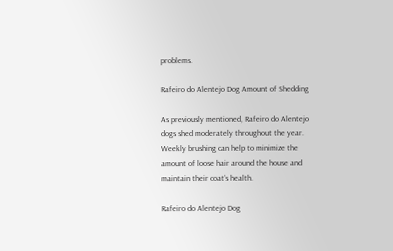problems.

Rafeiro do Alentejo Dog Amount of Shedding

As previously mentioned, Rafeiro do Alentejo dogs shed moderately throughout the year. Weekly brushing can help to minimize the amount of loose hair around the house and maintain their coat’s health.

Rafeiro do Alentejo Dog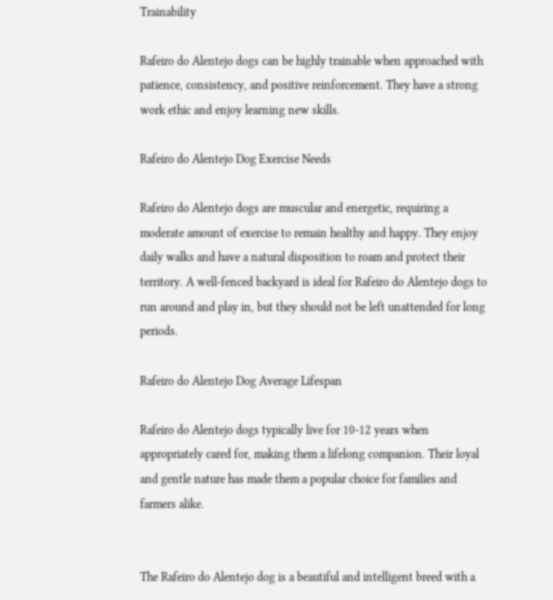Trainability

Rafeiro do Alentejo dogs can be highly trainable when approached with patience, consistency, and positive reinforcement. They have a strong work ethic and enjoy learning new skills.

Rafeiro do Alentejo Dog Exercise Needs

Rafeiro do Alentejo dogs are muscular and energetic, requiring a moderate amount of exercise to remain healthy and happy. They enjoy daily walks and have a natural disposition to roam and protect their territory. A well-fenced backyard is ideal for Rafeiro do Alentejo dogs to run around and play in, but they should not be left unattended for long periods.

Rafeiro do Alentejo Dog Average Lifespan

Rafeiro do Alentejo dogs typically live for 10-12 years when appropriately cared for, making them a lifelong companion. Their loyal and gentle nature has made them a popular choice for families and farmers alike.


The Rafeiro do Alentejo dog is a beautiful and intelligent breed with a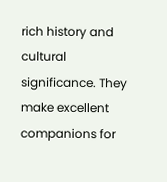rich history and cultural significance. They make excellent companions for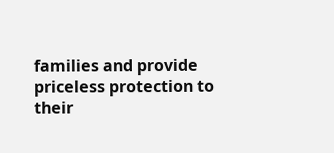families and provide priceless protection to their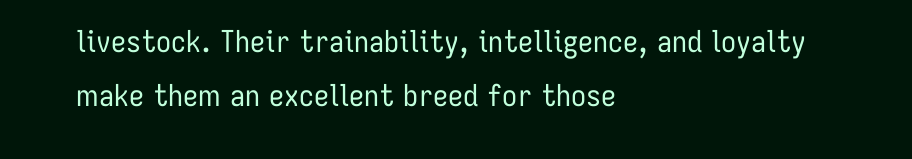livestock. Their trainability, intelligence, and loyalty make them an excellent breed for those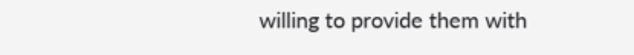willing to provide them with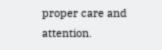proper care and attention.